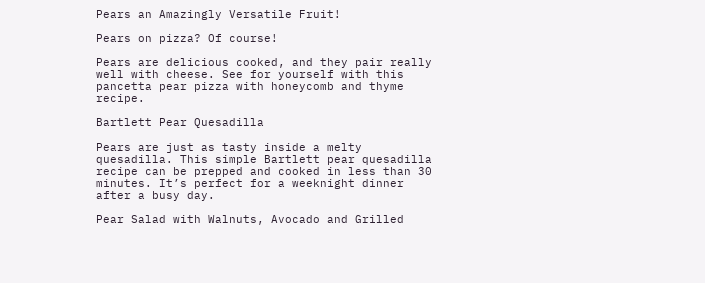Pears an Amazingly Versatile Fruit!

Pears on pizza? Of course!

Pears are delicious cooked, and they pair really well with cheese. See for yourself with this pancetta pear pizza with honeycomb and thyme recipe.

Bartlett Pear Quesadilla

Pears are just as tasty inside a melty quesadilla. This simple Bartlett pear quesadilla recipe can be prepped and cooked in less than 30 minutes. It’s perfect for a weeknight dinner after a busy day.

Pear Salad with Walnuts, Avocado and Grilled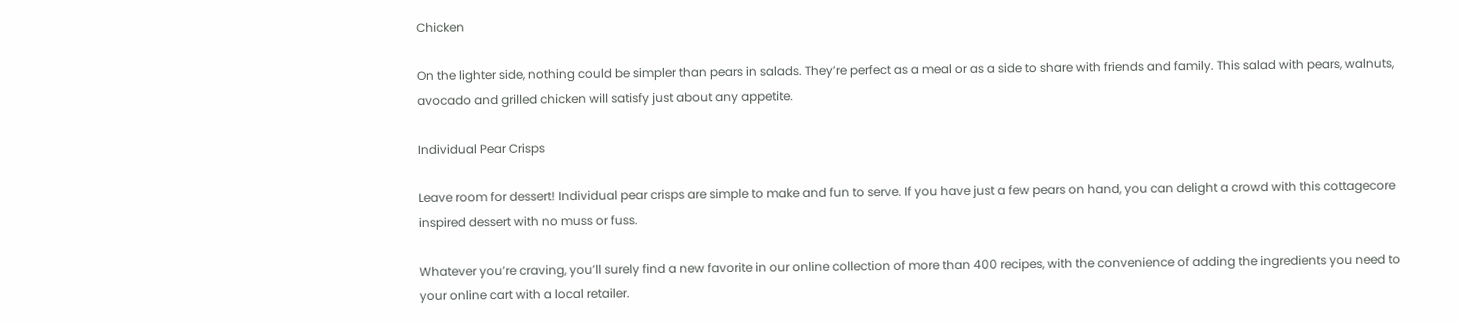Chicken

On the lighter side, nothing could be simpler than pears in salads. They’re perfect as a meal or as a side to share with friends and family. This salad with pears, walnuts, avocado and grilled chicken will satisfy just about any appetite.

Individual Pear Crisps

Leave room for dessert! Individual pear crisps are simple to make and fun to serve. If you have just a few pears on hand, you can delight a crowd with this cottagecore inspired dessert with no muss or fuss.

Whatever you’re craving, you’ll surely find a new favorite in our online collection of more than 400 recipes, with the convenience of adding the ingredients you need to your online cart with a local retailer.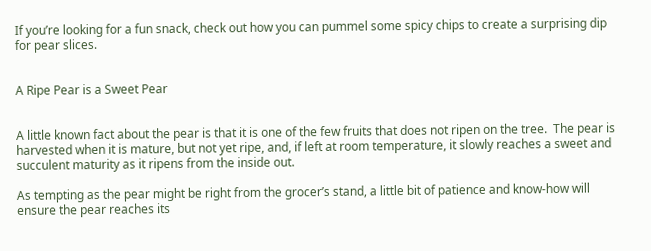If you’re looking for a fun snack, check out how you can pummel some spicy chips to create a surprising dip for pear slices.


A Ripe Pear is a Sweet Pear


A little known fact about the pear is that it is one of the few fruits that does not ripen on the tree.  The pear is harvested when it is mature, but not yet ripe, and, if left at room temperature, it slowly reaches a sweet and succulent maturity as it ripens from the inside out.

As tempting as the pear might be right from the grocer’s stand, a little bit of patience and know-how will ensure the pear reaches its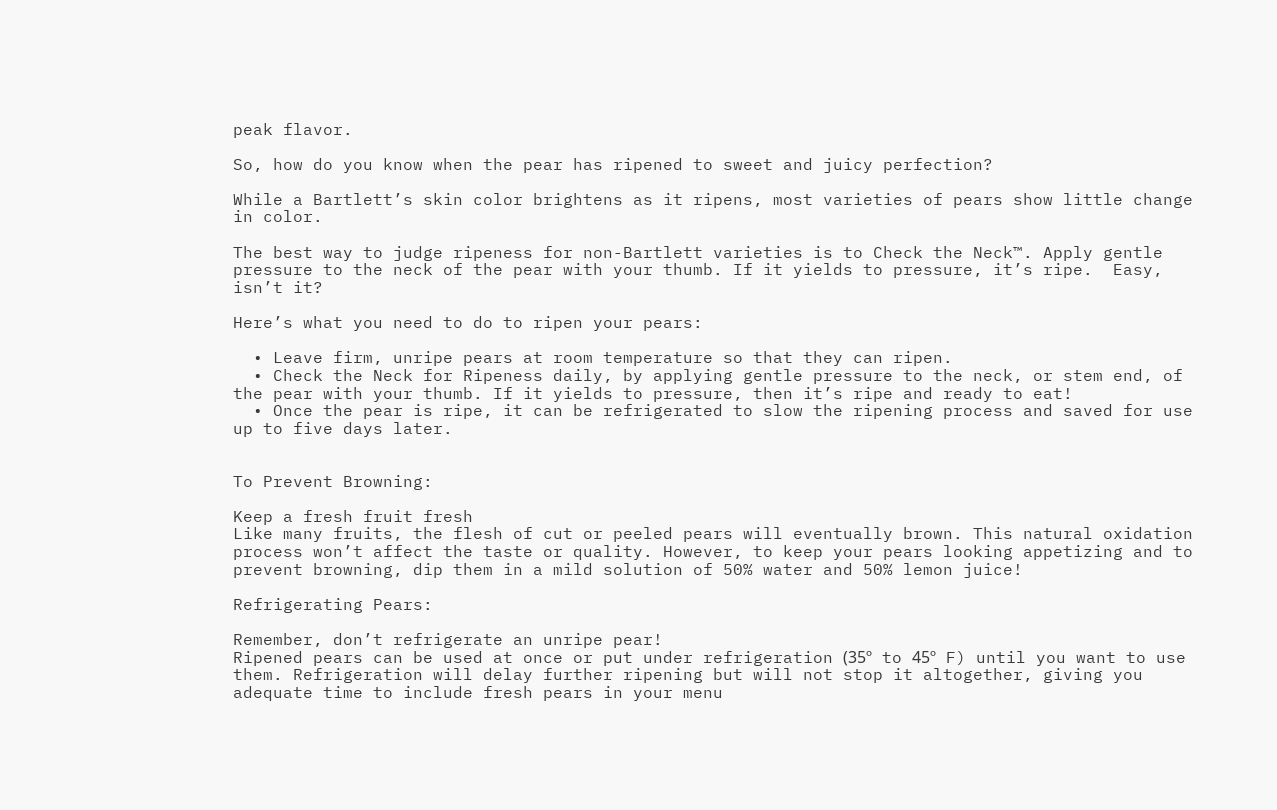peak flavor.

So, how do you know when the pear has ripened to sweet and juicy perfection?

While a Bartlett’s skin color brightens as it ripens, most varieties of pears show little change in color.

The best way to judge ripeness for non-Bartlett varieties is to Check the Neck™. Apply gentle pressure to the neck of the pear with your thumb. If it yields to pressure, it’s ripe.  Easy, isn’t it?

Here’s what you need to do to ripen your pears:

  • Leave firm, unripe pears at room temperature so that they can ripen.
  • Check the Neck for Ripeness daily, by applying gentle pressure to the neck, or stem end, of the pear with your thumb. If it yields to pressure, then it’s ripe and ready to eat!
  • Once the pear is ripe, it can be refrigerated to slow the ripening process and saved for use up to five days later.


To Prevent Browning:

Keep a fresh fruit fresh
Like many fruits, the flesh of cut or peeled pears will eventually brown. This natural oxidation process won’t affect the taste or quality. However, to keep your pears looking appetizing and to prevent browning, dip them in a mild solution of 50% water and 50% lemon juice!

Refrigerating Pears:

Remember, don’t refrigerate an unripe pear!
Ripened pears can be used at once or put under refrigeration (35º to 45º F) until you want to use them. Refrigeration will delay further ripening but will not stop it altogether, giving you adequate time to include fresh pears in your menu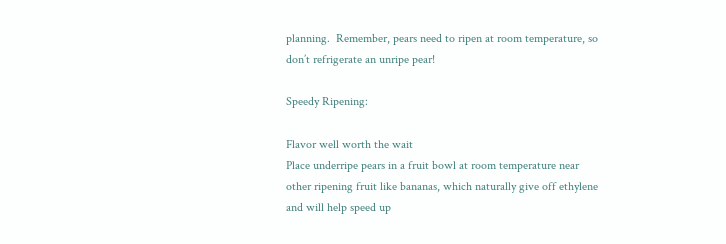planning.  Remember, pears need to ripen at room temperature, so don’t refrigerate an unripe pear!

Speedy Ripening:

Flavor well worth the wait
Place underripe pears in a fruit bowl at room temperature near other ripening fruit like bananas, which naturally give off ethylene and will help speed up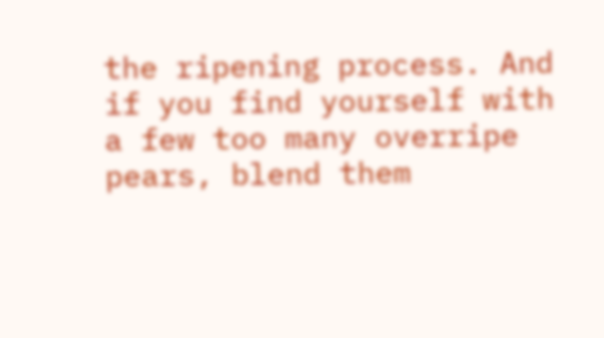the ripening process. And if you find yourself with a few too many overripe pears, blend them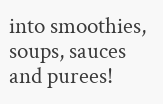into smoothies, soups, sauces and purees!